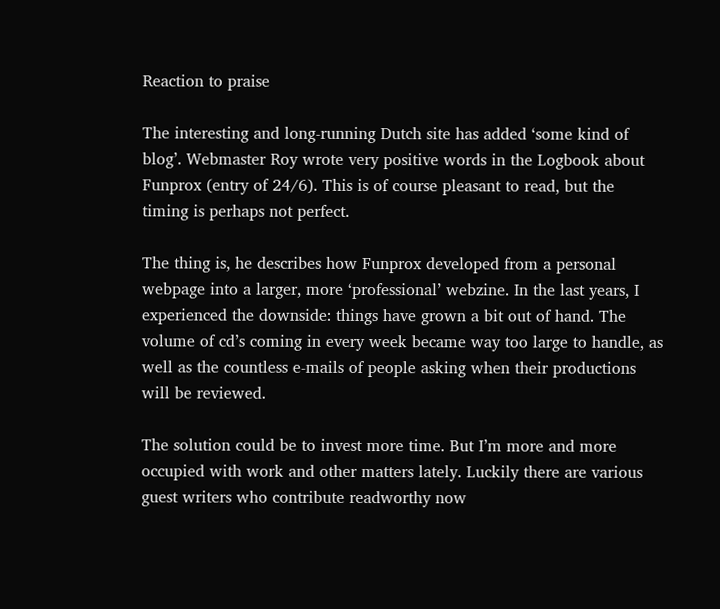Reaction to praise

The interesting and long-running Dutch site has added ‘some kind of blog’. Webmaster Roy wrote very positive words in the Logbook about Funprox (entry of 24/6). This is of course pleasant to read, but the timing is perhaps not perfect.

The thing is, he describes how Funprox developed from a personal webpage into a larger, more ‘professional’ webzine. In the last years, I experienced the downside: things have grown a bit out of hand. The volume of cd’s coming in every week became way too large to handle, as well as the countless e-mails of people asking when their productions will be reviewed.

The solution could be to invest more time. But I’m more and more occupied with work and other matters lately. Luckily there are various guest writers who contribute readworthy now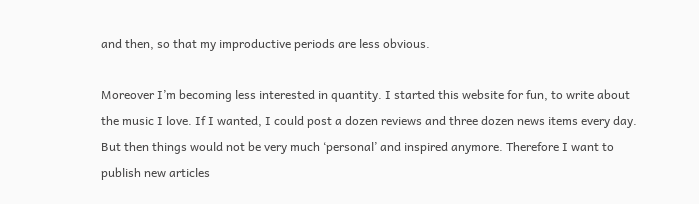and then, so that my improductive periods are less obvious.

Moreover I’m becoming less interested in quantity. I started this website for fun, to write about the music I love. If I wanted, I could post a dozen reviews and three dozen news items every day. But then things would not be very much ‘personal’ and inspired anymore. Therefore I want to publish new articles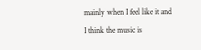mainly when I feel like it and I think the music is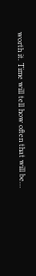worth it. Time will tell how often that will be…